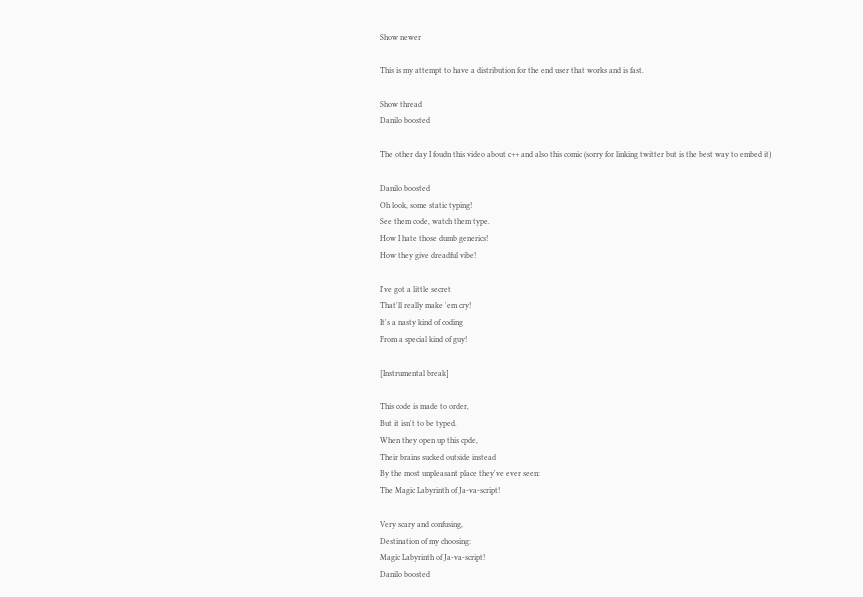Show newer

This is my attempt to have a distribution for the end user that works and is fast.

Show thread
Danilo boosted

The other day I foudn this video about c++ and also this comic (sorry for linking twitter but is the best way to embed it)

Danilo boosted
Oh look, some static typing!
See them code, watch them type.
How I hate those dumb generics!
How they give dreadful vibe!

I've got a little secret
That'll really make 'em cry!
It's a nasty kind of coding
From a special kind of guy!

[Instrumental break]

This code is made to order,
But it isn't to be typed.
When they open up this cpde,
Their brains sucked outside instead
By the most unpleasant place they've ever seen:
The Magic Labyrinth of Ja-va-script!

Very scary and confusing,
Destination of my choosing:
Magic Labyrinth of Ja-va-script!
Danilo boosted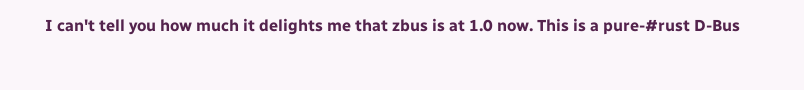I can't tell you how much it delights me that zbus is at 1.0 now. This is a pure-#rust D-Bus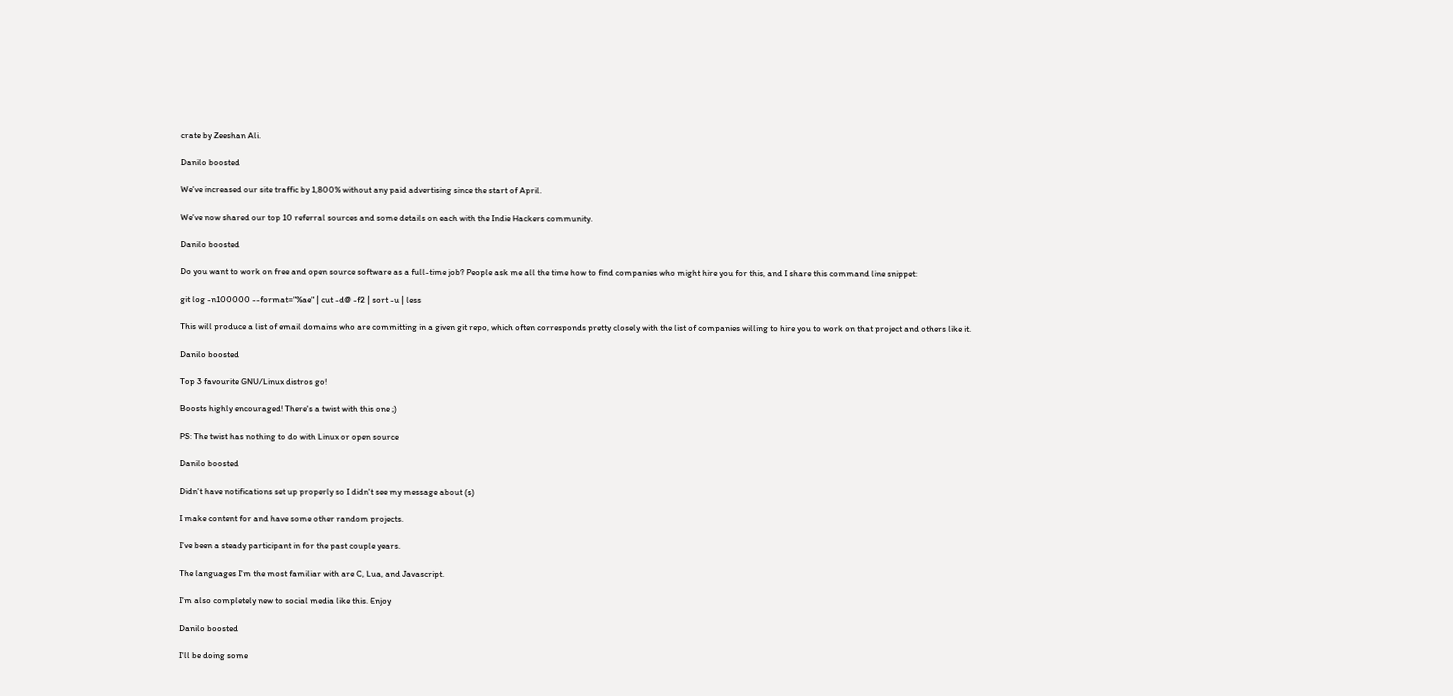crate by Zeeshan Ali.

Danilo boosted

We've increased our site traffic by 1,800% without any paid advertising since the start of April.

We've now shared our top 10 referral sources and some details on each with the Indie Hackers community.

Danilo boosted

Do you want to work on free and open source software as a full-time job? People ask me all the time how to find companies who might hire you for this, and I share this command line snippet:

git log -n100000 --format="%ae" | cut -d@ -f2 | sort -u | less

This will produce a list of email domains who are committing in a given git repo, which often corresponds pretty closely with the list of companies willing to hire you to work on that project and others like it.

Danilo boosted

Top 3 favourite GNU/Linux distros go!

Boosts highly encouraged! There's a twist with this one ;)

PS: The twist has nothing to do with Linux or open source

Danilo boosted

Didn't have notifications set up properly so I didn't see my message about (s)

I make content for and have some other random projects.

I've been a steady participant in for the past couple years.

The languages I'm the most familiar with are C, Lua, and Javascript.

I'm also completely new to social media like this. Enjoy

Danilo boosted

I'll be doing some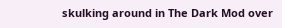skulking around in The Dark Mod over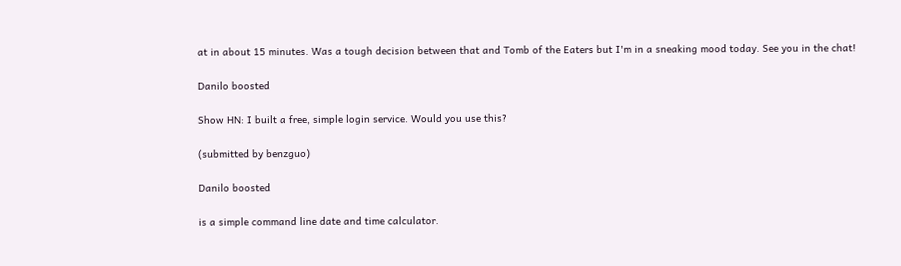at in about 15 minutes. Was a tough decision between that and Tomb of the Eaters but I'm in a sneaking mood today. See you in the chat!

Danilo boosted

Show HN: I built a free, simple login service. Would you use this?

(submitted by benzguo)

Danilo boosted

is a simple command line date and time calculator.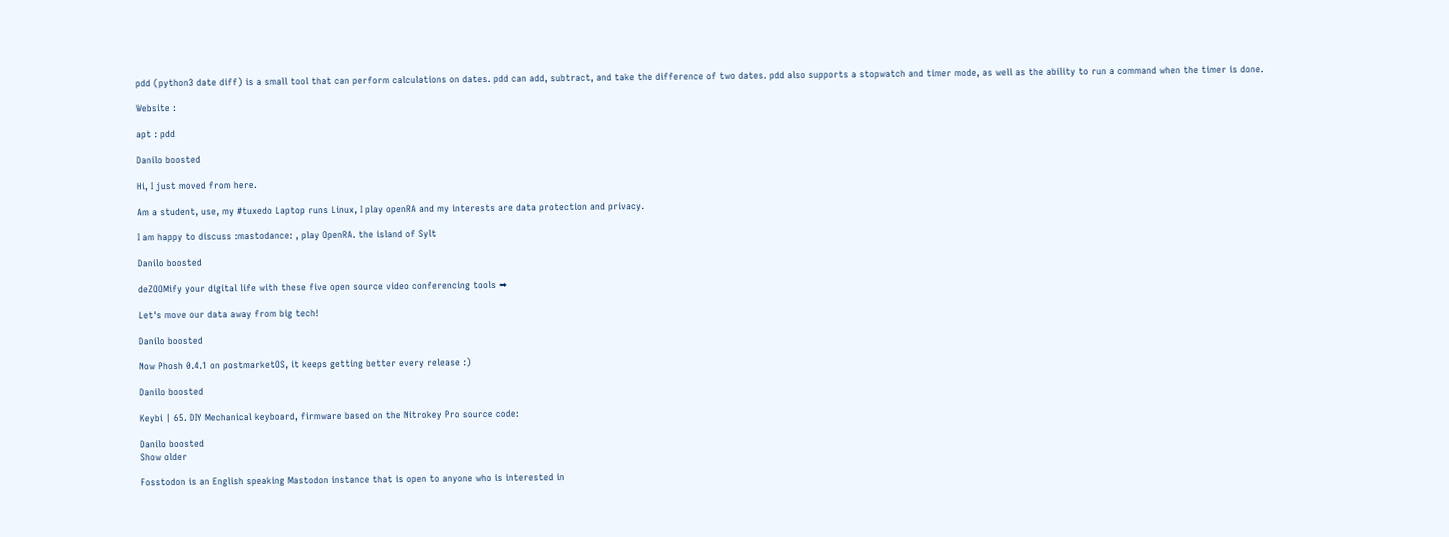pdd (python3 date diff) is a small tool that can perform calculations on dates. pdd can add, subtract, and take the difference of two dates. pdd also supports a stopwatch and timer mode, as well as the ability to run a command when the timer is done.

Website :

apt : pdd

Danilo boosted

Hi, I just moved from here.

Am a student, use, my #tuxedo Laptop runs Linux, I play openRA and my interests are data protection and privacy.

I am happy to discuss :mastodance: , play OpenRA. the island of Sylt

Danilo boosted

deZOOMify your digital life with these five open source video conferencing tools ➡

Let's move our data away from big tech!

Danilo boosted

Now Phosh 0.4.1 on postmarketOS, it keeps getting better every release :)

Danilo boosted

Keybi | 65. DIY Mechanical keyboard, firmware based on the Nitrokey Pro source code:

Danilo boosted
Show older

Fosstodon is an English speaking Mastodon instance that is open to anyone who is interested in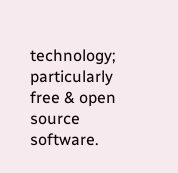technology; particularly free & open source software.